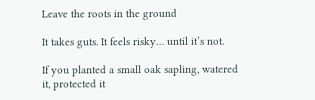Leave the roots in the ground

It takes guts. It feels risky… until it’s not.

If you planted a small oak sapling, watered it, protected it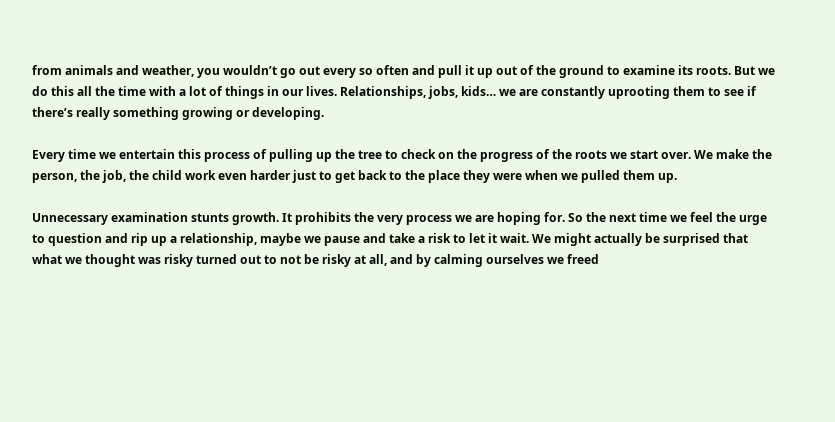from animals and weather, you wouldn’t go out every so often and pull it up out of the ground to examine its roots. But we do this all the time with a lot of things in our lives. Relationships, jobs, kids… we are constantly uprooting them to see if there’s really something growing or developing.

Every time we entertain this process of pulling up the tree to check on the progress of the roots we start over. We make the person, the job, the child work even harder just to get back to the place they were when we pulled them up.

Unnecessary examination stunts growth. It prohibits the very process we are hoping for. So the next time we feel the urge to question and rip up a relationship, maybe we pause and take a risk to let it wait. We might actually be surprised that what we thought was risky turned out to not be risky at all, and by calming ourselves we freed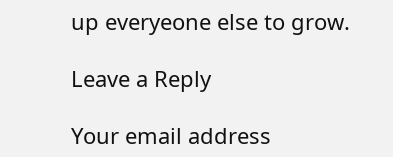up everyeone else to grow.

Leave a Reply

Your email address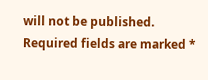will not be published. Required fields are marked *